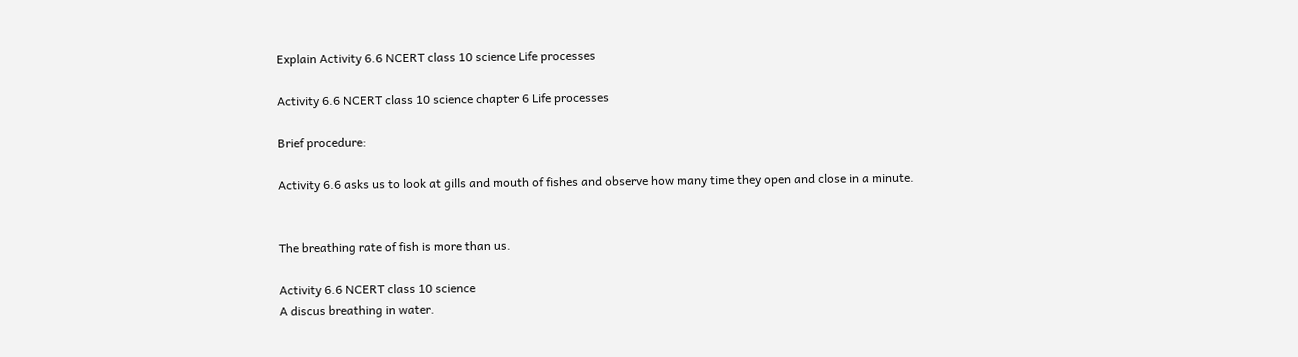Explain Activity 6.6 NCERT class 10 science Life processes

Activity 6.6 NCERT class 10 science chapter 6 Life processes

Brief procedure:

Activity 6.6 asks us to look at gills and mouth of fishes and observe how many time they open and close in a minute.


The breathing rate of fish is more than us.

Activity 6.6 NCERT class 10 science
A discus breathing in water.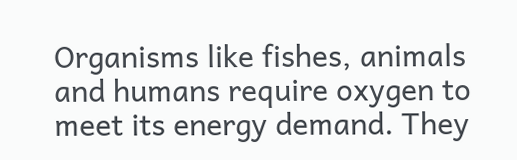Organisms like fishes, animals and humans require oxygen to meet its energy demand. They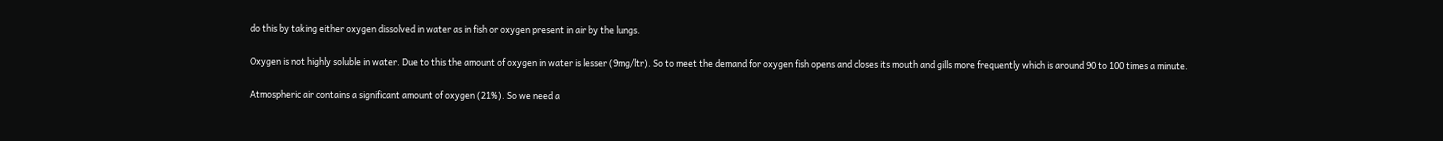do this by taking either oxygen dissolved in water as in fish or oxygen present in air by the lungs.

Oxygen is not highly soluble in water. Due to this the amount of oxygen in water is lesser (9mg/ltr). So to meet the demand for oxygen fish opens and closes its mouth and gills more frequently which is around 90 to 100 times a minute.

Atmospheric air contains a significant amount of oxygen (21%). So we need a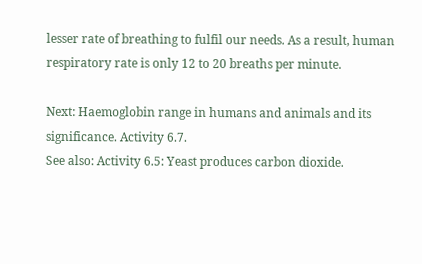lesser rate of breathing to fulfil our needs. As a result, human respiratory rate is only 12 to 20 breaths per minute.

Next: Haemoglobin range in humans and animals and its significance. Activity 6.7.
See also: Activity 6.5: Yeast produces carbon dioxide.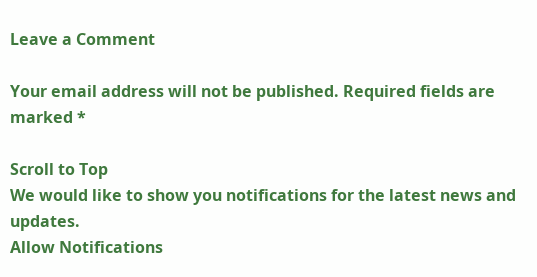Leave a Comment

Your email address will not be published. Required fields are marked *

Scroll to Top
We would like to show you notifications for the latest news and updates.
Allow Notifications